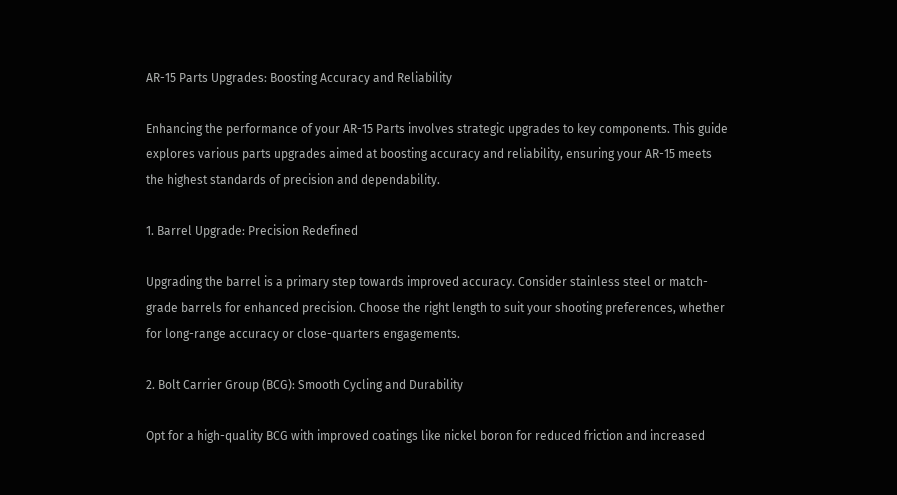AR-15 Parts Upgrades: Boosting Accuracy and Reliability

Enhancing the performance of your AR-15 Parts involves strategic upgrades to key components. This guide explores various parts upgrades aimed at boosting accuracy and reliability, ensuring your AR-15 meets the highest standards of precision and dependability.

1. Barrel Upgrade: Precision Redefined

Upgrading the barrel is a primary step towards improved accuracy. Consider stainless steel or match-grade barrels for enhanced precision. Choose the right length to suit your shooting preferences, whether for long-range accuracy or close-quarters engagements.

2. Bolt Carrier Group (BCG): Smooth Cycling and Durability

Opt for a high-quality BCG with improved coatings like nickel boron for reduced friction and increased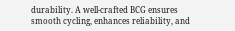durability. A well-crafted BCG ensures smooth cycling, enhances reliability, and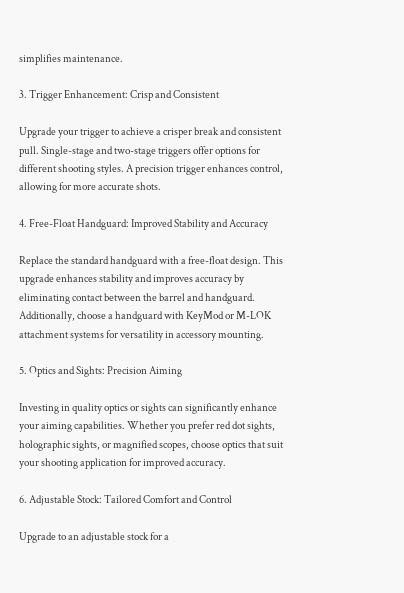simplifies maintenance.

3. Trigger Enhancement: Crisp and Consistent

Upgrade your trigger to achieve a crisper break and consistent pull. Single-stage and two-stage triggers offer options for different shooting styles. A precision trigger enhances control, allowing for more accurate shots.

4. Free-Float Handguard: Improved Stability and Accuracy

Replace the standard handguard with a free-float design. This upgrade enhances stability and improves accuracy by eliminating contact between the barrel and handguard. Additionally, choose a handguard with KeyMod or M-LOK attachment systems for versatility in accessory mounting.

5. Optics and Sights: Precision Aiming

Investing in quality optics or sights can significantly enhance your aiming capabilities. Whether you prefer red dot sights, holographic sights, or magnified scopes, choose optics that suit your shooting application for improved accuracy.

6. Adjustable Stock: Tailored Comfort and Control

Upgrade to an adjustable stock for a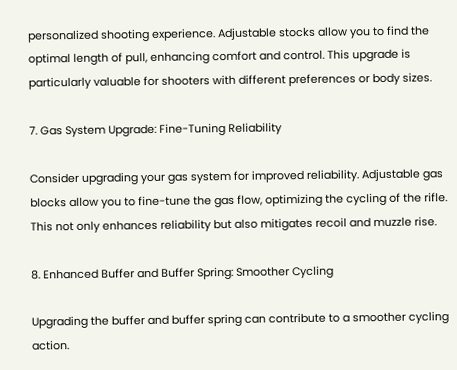personalized shooting experience. Adjustable stocks allow you to find the optimal length of pull, enhancing comfort and control. This upgrade is particularly valuable for shooters with different preferences or body sizes.

7. Gas System Upgrade: Fine-Tuning Reliability

Consider upgrading your gas system for improved reliability. Adjustable gas blocks allow you to fine-tune the gas flow, optimizing the cycling of the rifle. This not only enhances reliability but also mitigates recoil and muzzle rise.

8. Enhanced Buffer and Buffer Spring: Smoother Cycling

Upgrading the buffer and buffer spring can contribute to a smoother cycling action.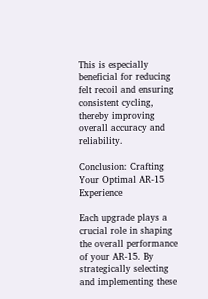This is especially beneficial for reducing felt recoil and ensuring consistent cycling, thereby improving overall accuracy and reliability.

Conclusion: Crafting Your Optimal AR-15 Experience

Each upgrade plays a crucial role in shaping the overall performance of your AR-15. By strategically selecting and implementing these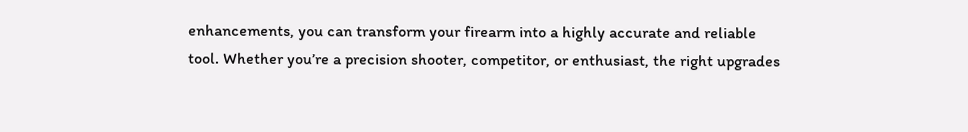enhancements, you can transform your firearm into a highly accurate and reliable tool. Whether you’re a precision shooter, competitor, or enthusiast, the right upgrades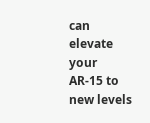can elevate your AR-15 to new levels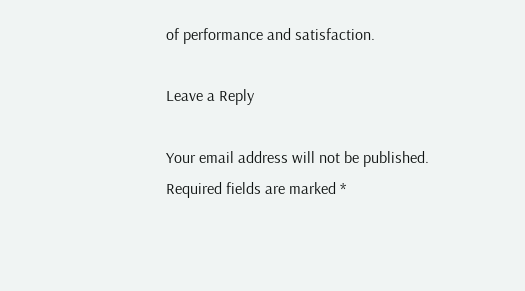of performance and satisfaction.

Leave a Reply

Your email address will not be published. Required fields are marked *